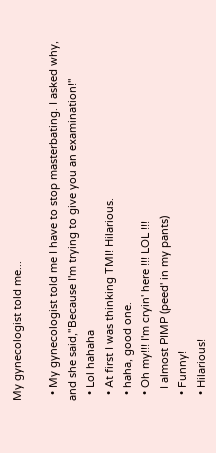My gynecologist told me...

  • My gynecologist told me I have to stop masterbating. I asked why, and she said,"Because I'm trying to give you an examination!"
  • Lol hahaha
  • At first I was thinking TMI! Hilarious.
  • haha, good one.
  • Oh my!!! I'm cryin' here !!! LOL !!!
    I almost PIMP (peed' in my pants)
  • Funny!
  • Hilarious!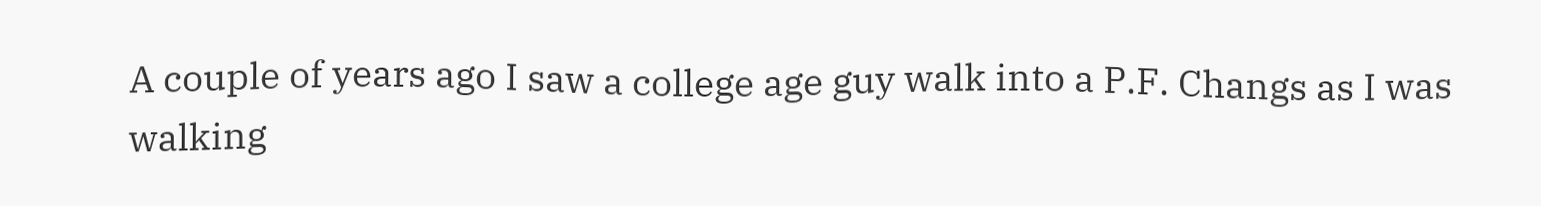A couple of years ago I saw a college age guy walk into a P.F. Changs as I was walking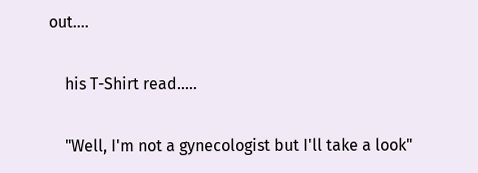out....

    his T-Shirt read.....

    "Well, I'm not a gynecologist but I'll take a look"